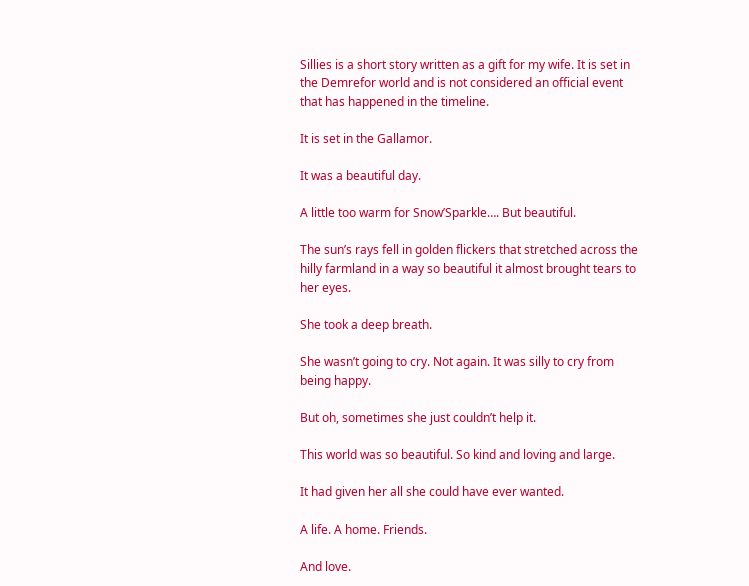Sillies is a short story written as a gift for my wife. It is set in the Demrefor world and is not considered an official event that has happened in the timeline.

It is set in the Gallamor.

It was a beautiful day.

A little too warm for Snow’Sparkle…. But beautiful.

The sun’s rays fell in golden flickers that stretched across the hilly farmland in a way so beautiful it almost brought tears to her eyes.

She took a deep breath.

She wasn’t going to cry. Not again. It was silly to cry from being happy.

But oh, sometimes she just couldn’t help it.

This world was so beautiful. So kind and loving and large.

It had given her all she could have ever wanted.

A life. A home. Friends.

And love.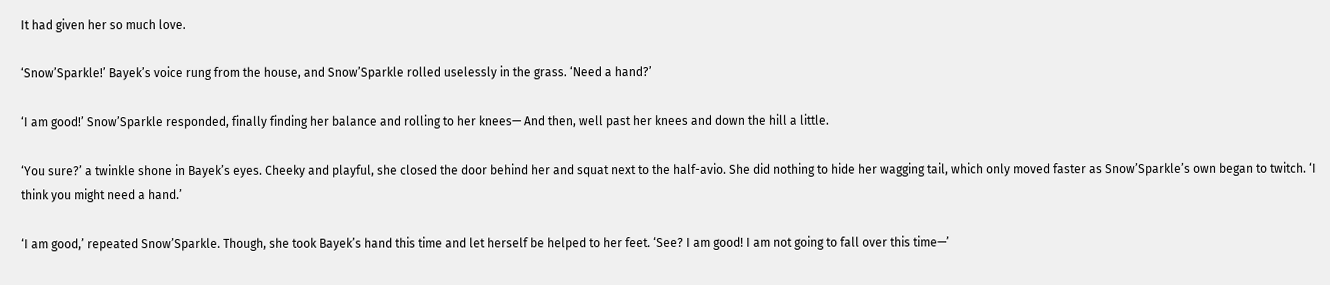It had given her so much love.

‘Snow’Sparkle!’ Bayek’s voice rung from the house, and Snow’Sparkle rolled uselessly in the grass. ‘Need a hand?’

‘I am good!’ Snow’Sparkle responded, finally finding her balance and rolling to her knees— And then, well past her knees and down the hill a little.

‘You sure?’ a twinkle shone in Bayek’s eyes. Cheeky and playful, she closed the door behind her and squat next to the half-avio. She did nothing to hide her wagging tail, which only moved faster as Snow’Sparkle’s own began to twitch. ‘I think you might need a hand.’

‘I am good,’ repeated Snow’Sparkle. Though, she took Bayek’s hand this time and let herself be helped to her feet. ‘See? I am good! I am not going to fall over this time—’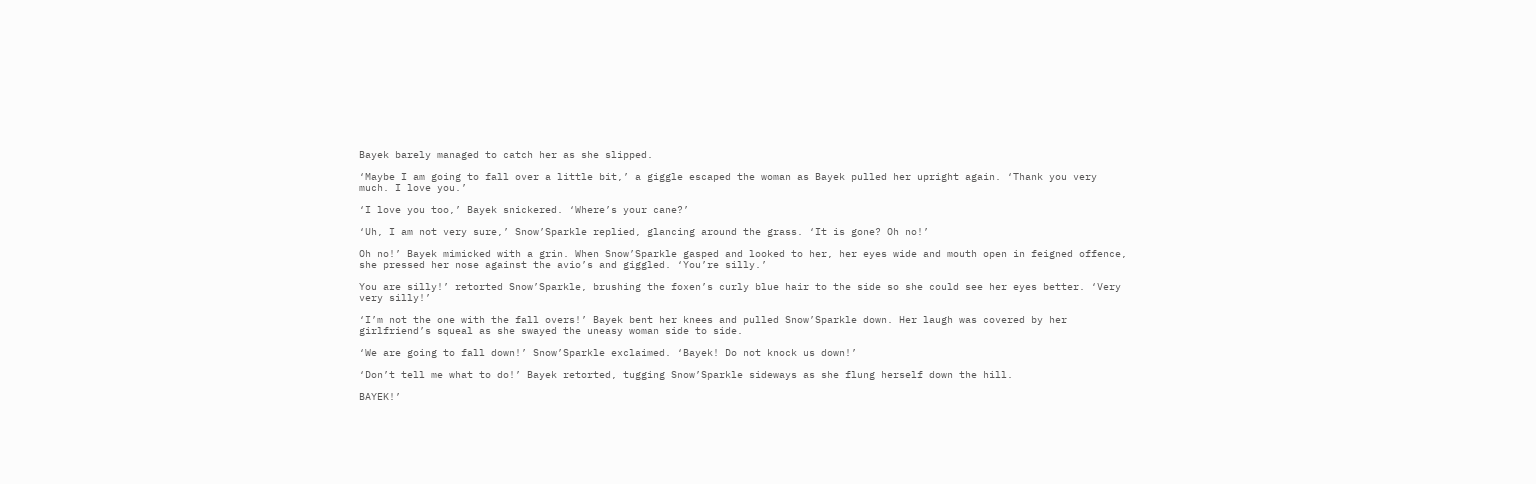Bayek barely managed to catch her as she slipped.

‘Maybe I am going to fall over a little bit,’ a giggle escaped the woman as Bayek pulled her upright again. ‘Thank you very much. I love you.’

‘I love you too,’ Bayek snickered. ‘Where’s your cane?’

‘Uh, I am not very sure,’ Snow’Sparkle replied, glancing around the grass. ‘It is gone? Oh no!’

Oh no!’ Bayek mimicked with a grin. When Snow’Sparkle gasped and looked to her, her eyes wide and mouth open in feigned offence, she pressed her nose against the avio’s and giggled. ‘You’re silly.’

You are silly!’ retorted Snow’Sparkle, brushing the foxen’s curly blue hair to the side so she could see her eyes better. ‘Very very silly!’

‘I’m not the one with the fall overs!’ Bayek bent her knees and pulled Snow’Sparkle down. Her laugh was covered by her girlfriend’s squeal as she swayed the uneasy woman side to side.

‘We are going to fall down!’ Snow’Sparkle exclaimed. ‘Bayek! Do not knock us down!’

‘Don’t tell me what to do!’ Bayek retorted, tugging Snow’Sparkle sideways as she flung herself down the hill.

BAYEK!’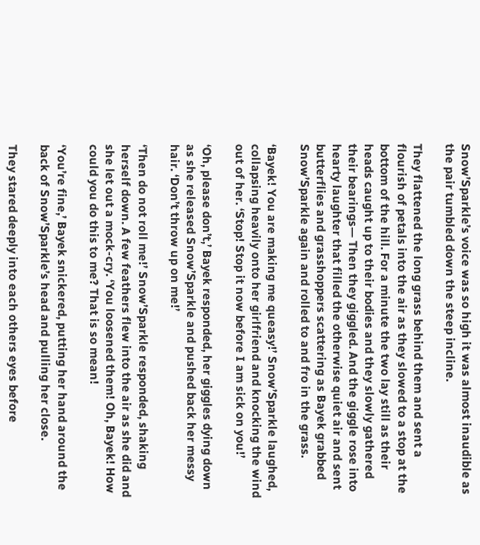Snow’Sparkle’s voice was so high it was almost inaudible as the pair tumbled down the steep incline.

They flattened the long grass behind them and sent a flourish of petals into the air as they slowed to a stop at the bottom of the hill. For a minute the two lay still as their heads caught up to their bodies and they slowly gathered their bearings— Then they giggled. And the giggle rose into hearty laughter that filled the otherwise quiet air and sent butterflies and grasshoppers scattering as Bayek grabbed Snow’Sparkle again and rolled to and fro in the grass.

‘Bayek! You are making me queasy!’ Snow’Sparkle laughed, collapsing heavily onto her girlfriend and knocking the wind out of her. ‘Stop! Stop it now before I am sick on you!’

‘Oh, please don’t,’ Bayek responded, her giggles dying down as she released Snow’Sparkle and pushed back her messy hair. ‘Don’t throw up on me!’

‘Then do not roll me!’ Snow’Sparkle responded, shaking herself down. A few feathers flew into the air as she did and she let out a mock-cry. ‘You loosened them! Oh, Bayek! How could you do this to me? That is so mean!

‘You’re fine,’ Bayek snickered, putting her hand around the back of Snow’Sparkle’s head and pulling her close.

They stared deeply into each others eyes before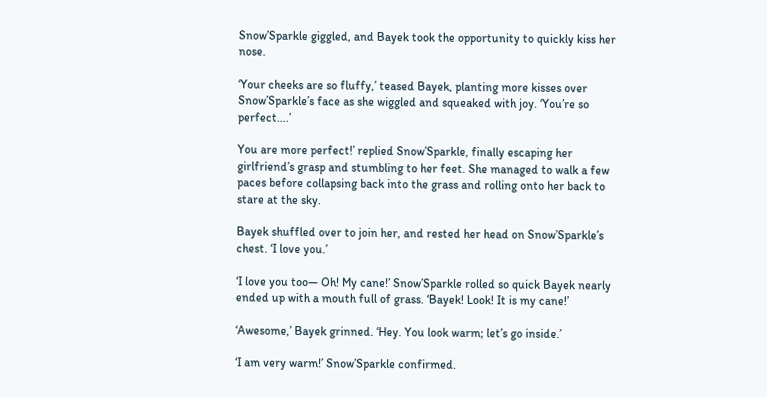Snow’Sparkle giggled, and Bayek took the opportunity to quickly kiss her nose.

‘Your cheeks are so fluffy,’ teased Bayek, planting more kisses over Snow’Sparkle’s face as she wiggled and squeaked with joy. ‘You’re so perfect….’

You are more perfect!’ replied Snow’Sparkle, finally escaping her girlfriend’s grasp and stumbling to her feet. She managed to walk a few paces before collapsing back into the grass and rolling onto her back to stare at the sky.

Bayek shuffled over to join her, and rested her head on Snow’Sparkle’s chest. ‘I love you.’

‘I love you too— Oh! My cane!’ Snow’Sparkle rolled so quick Bayek nearly ended up with a mouth full of grass. ‘Bayek! Look! It is my cane!’

‘Awesome,’ Bayek grinned. ‘Hey. You look warm; let’s go inside.’

‘I am very warm!’ Snow’Sparkle confirmed.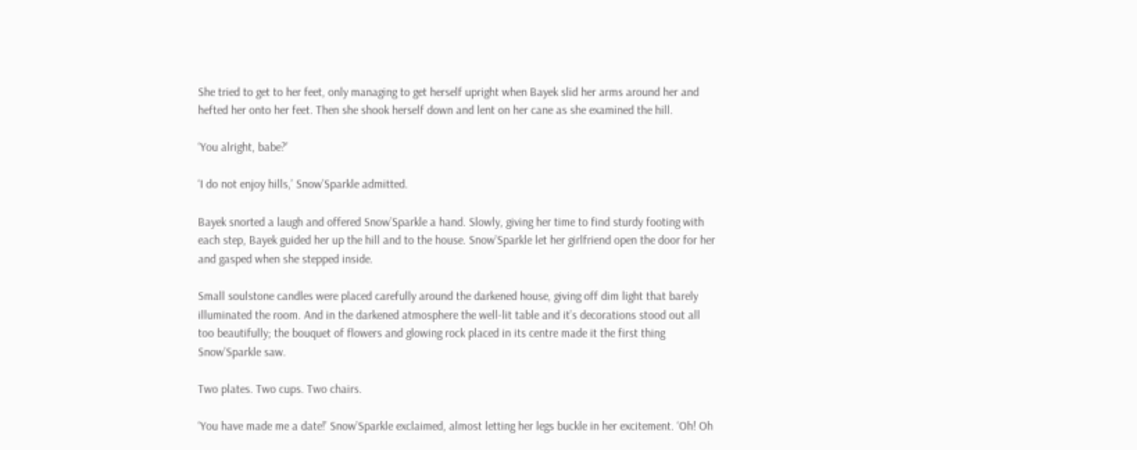She tried to get to her feet, only managing to get herself upright when Bayek slid her arms around her and hefted her onto her feet. Then she shook herself down and lent on her cane as she examined the hill.

‘You alright, babe?’

‘I do not enjoy hills,’ Snow’Sparkle admitted.

Bayek snorted a laugh and offered Snow’Sparkle a hand. Slowly, giving her time to find sturdy footing with each step, Bayek guided her up the hill and to the house. Snow’Sparkle let her girlfriend open the door for her and gasped when she stepped inside.

Small soulstone candles were placed carefully around the darkened house, giving off dim light that barely illuminated the room. And in the darkened atmosphere the well-lit table and it’s decorations stood out all too beautifully; the bouquet of flowers and glowing rock placed in its centre made it the first thing Snow’Sparkle saw.

Two plates. Two cups. Two chairs.

‘You have made me a date!’ Snow’Sparkle exclaimed, almost letting her legs buckle in her excitement. ‘Oh! Oh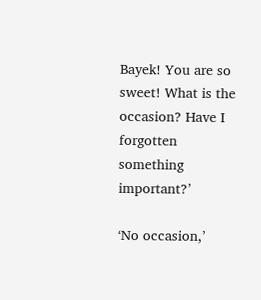Bayek! You are so sweet! What is the occasion? Have I forgotten something important?’

‘No occasion,’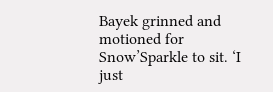Bayek grinned and motioned for Snow’Sparkle to sit. ‘I just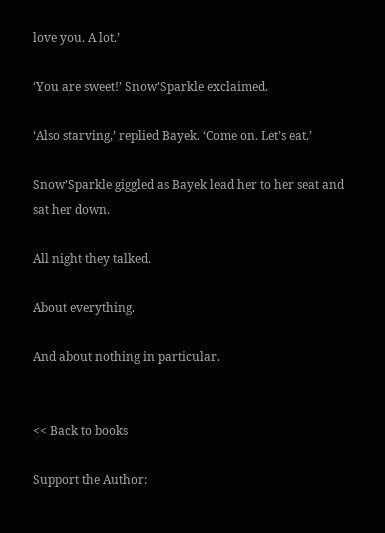love you. A lot.’

‘You are sweet!’ Snow’Sparkle exclaimed.

‘Also starving,’ replied Bayek. ‘Come on. Let’s eat.’

Snow’Sparkle giggled as Bayek lead her to her seat and sat her down.

All night they talked.

About everything.

And about nothing in particular.


<< Back to books

Support the Author: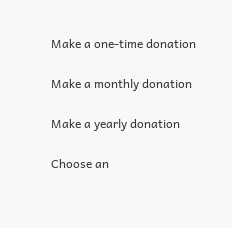Make a one-time donation

Make a monthly donation

Make a yearly donation

Choose an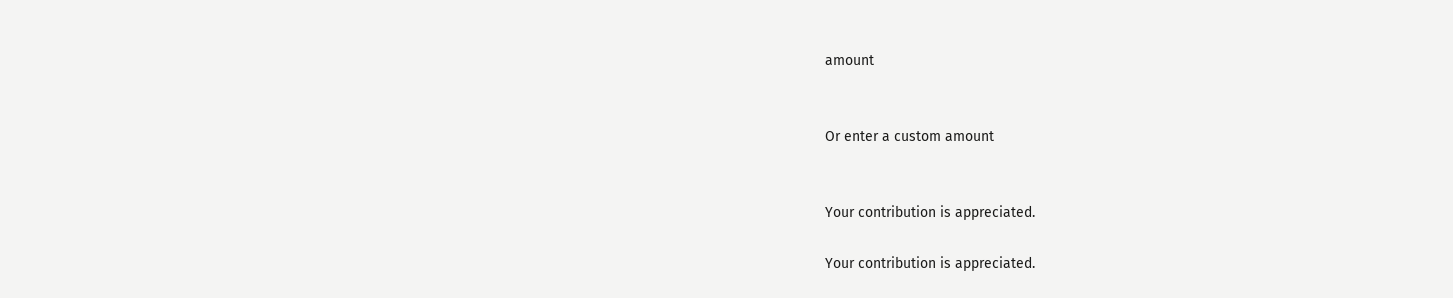amount


Or enter a custom amount


Your contribution is appreciated.

Your contribution is appreciated.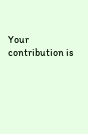Your contribution is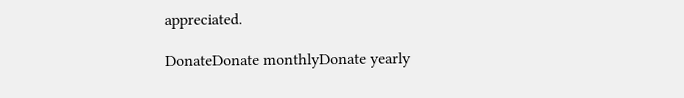appreciated.

DonateDonate monthlyDonate yearly